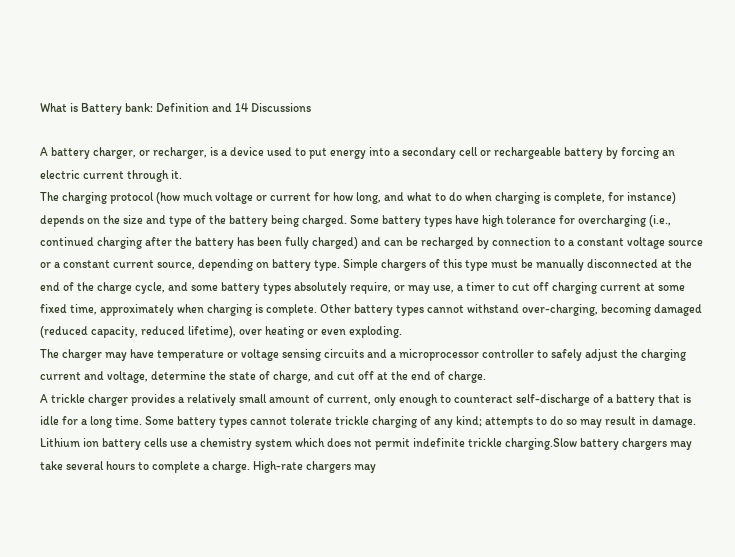What is Battery bank: Definition and 14 Discussions

A battery charger, or recharger, is a device used to put energy into a secondary cell or rechargeable battery by forcing an electric current through it.
The charging protocol (how much voltage or current for how long, and what to do when charging is complete, for instance) depends on the size and type of the battery being charged. Some battery types have high tolerance for overcharging (i.e., continued charging after the battery has been fully charged) and can be recharged by connection to a constant voltage source or a constant current source, depending on battery type. Simple chargers of this type must be manually disconnected at the end of the charge cycle, and some battery types absolutely require, or may use, a timer to cut off charging current at some fixed time, approximately when charging is complete. Other battery types cannot withstand over-charging, becoming damaged (reduced capacity, reduced lifetime), over heating or even exploding.
The charger may have temperature or voltage sensing circuits and a microprocessor controller to safely adjust the charging current and voltage, determine the state of charge, and cut off at the end of charge.
A trickle charger provides a relatively small amount of current, only enough to counteract self-discharge of a battery that is idle for a long time. Some battery types cannot tolerate trickle charging of any kind; attempts to do so may result in damage. Lithium ion battery cells use a chemistry system which does not permit indefinite trickle charging.Slow battery chargers may take several hours to complete a charge. High-rate chargers may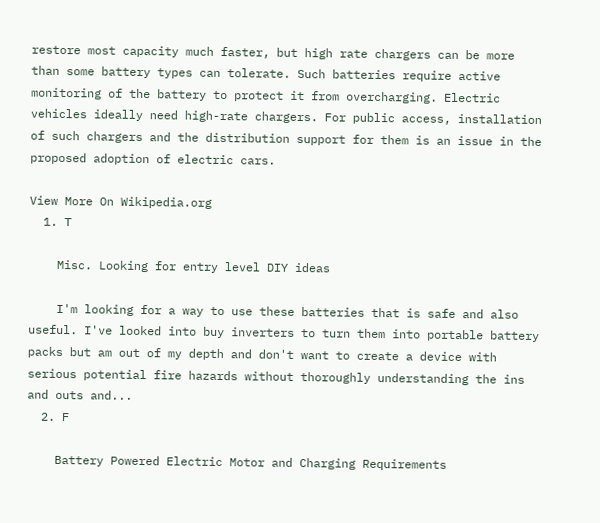restore most capacity much faster, but high rate chargers can be more than some battery types can tolerate. Such batteries require active monitoring of the battery to protect it from overcharging. Electric vehicles ideally need high-rate chargers. For public access, installation of such chargers and the distribution support for them is an issue in the proposed adoption of electric cars.

View More On Wikipedia.org
  1. T

    Misc. Looking for entry level DIY ideas

    I'm looking for a way to use these batteries that is safe and also useful. I've looked into buy inverters to turn them into portable battery packs but am out of my depth and don't want to create a device with serious potential fire hazards without thoroughly understanding the ins and outs and...
  2. F

    Battery Powered Electric Motor and Charging Requirements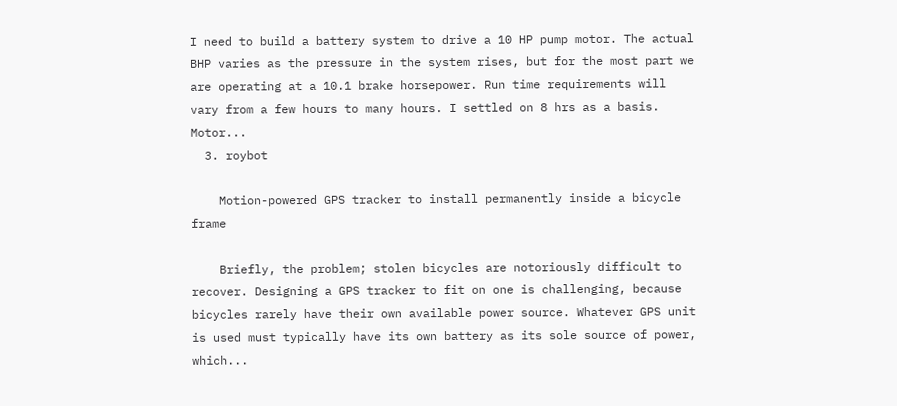I need to build a battery system to drive a 10 HP pump motor. The actual BHP varies as the pressure in the system rises, but for the most part we are operating at a 10.1 brake horsepower. Run time requirements will vary from a few hours to many hours. I settled on 8 hrs as a basis. Motor...
  3. roybot

    Motion-powered GPS tracker to install permanently inside a bicycle frame

    Briefly, the problem; stolen bicycles are notoriously difficult to recover. Designing a GPS tracker to fit on one is challenging, because bicycles rarely have their own available power source. Whatever GPS unit is used must typically have its own battery as its sole source of power, which...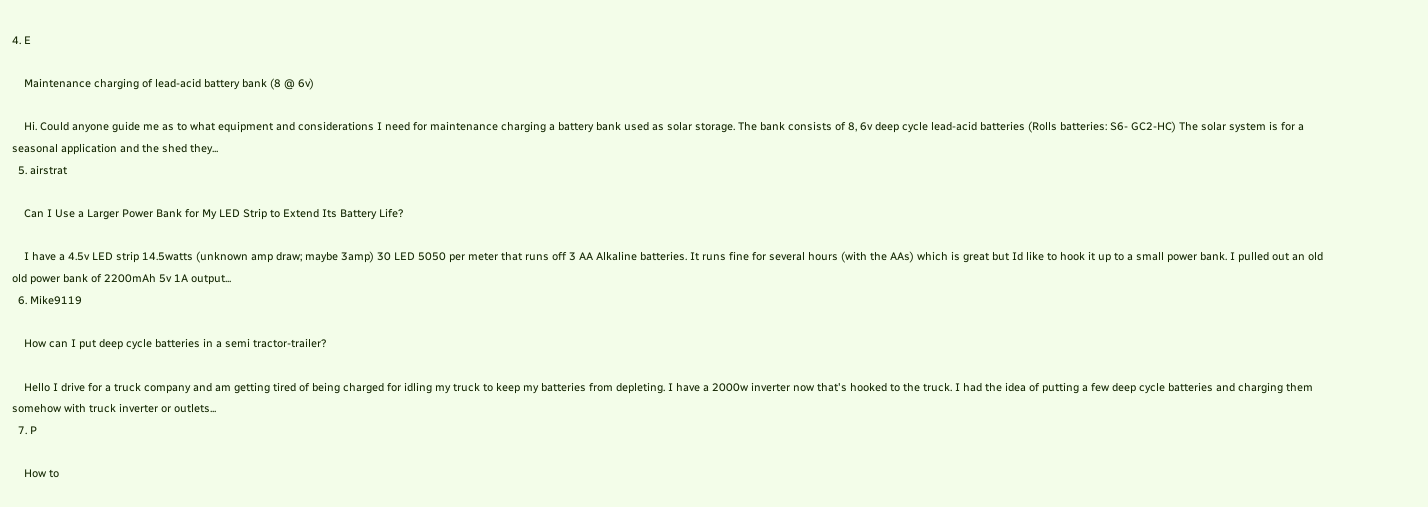4. E

    Maintenance charging of lead-acid battery bank (8 @ 6v)

    Hi. Could anyone guide me as to what equipment and considerations I need for maintenance charging a battery bank used as solar storage. The bank consists of 8, 6v deep cycle lead-acid batteries (Rolls batteries: S6- GC2-HC) The solar system is for a seasonal application and the shed they...
  5. airstrat

    Can I Use a Larger Power Bank for My LED Strip to Extend Its Battery Life?

    I have a 4.5v LED strip 14.5watts (unknown amp draw; maybe 3amp) 30 LED 5050 per meter that runs off 3 AA Alkaline batteries. It runs fine for several hours (with the AAs) which is great but Id like to hook it up to a small power bank. I pulled out an old old power bank of 2200mAh 5v 1A output...
  6. Mike9119

    How can I put deep cycle batteries in a semi tractor-trailer?

    Hello I drive for a truck company and am getting tired of being charged for idling my truck to keep my batteries from depleting. I have a 2000w inverter now that's hooked to the truck. I had the idea of putting a few deep cycle batteries and charging them somehow with truck inverter or outlets...
  7. P

    How to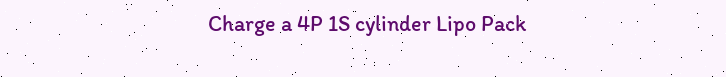Charge a 4P 1S cylinder Lipo Pack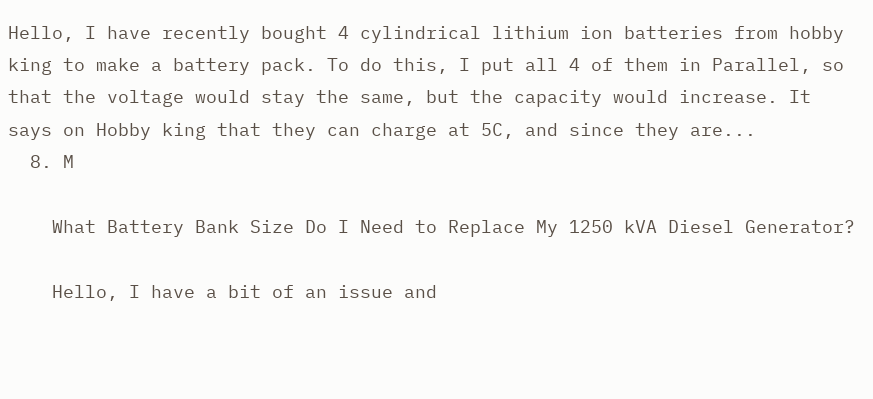Hello, I have recently bought 4 cylindrical lithium ion batteries from hobby king to make a battery pack. To do this, I put all 4 of them in Parallel, so that the voltage would stay the same, but the capacity would increase. It says on Hobby king that they can charge at 5C, and since they are...
  8. M

    What Battery Bank Size Do I Need to Replace My 1250 kVA Diesel Generator?

    Hello, I have a bit of an issue and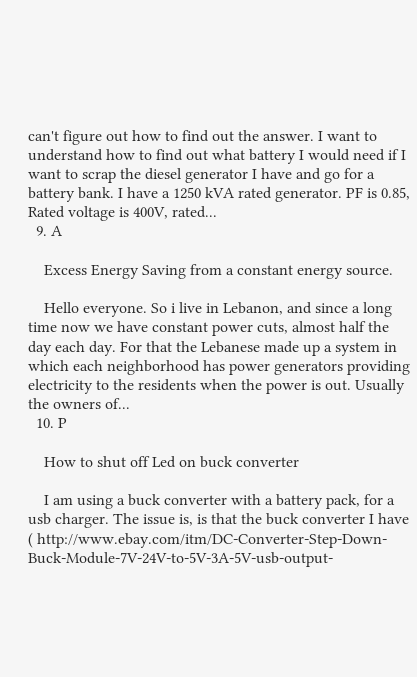can't figure out how to find out the answer. I want to understand how to find out what battery I would need if I want to scrap the diesel generator I have and go for a battery bank. I have a 1250 kVA rated generator. PF is 0.85, Rated voltage is 400V, rated...
  9. A

    Excess Energy Saving from a constant energy source.

    Hello everyone. So i live in Lebanon, and since a long time now we have constant power cuts, almost half the day each day. For that the Lebanese made up a system in which each neighborhood has power generators providing electricity to the residents when the power is out. Usually the owners of...
  10. P

    How to shut off Led on buck converter

    I am using a buck converter with a battery pack, for a usb charger. The issue is, is that the buck converter I have ( http://www.ebay.com/itm/DC-Converter-Step-Down-Buck-Module-7V-24V-to-5V-3A-5V-usb-output-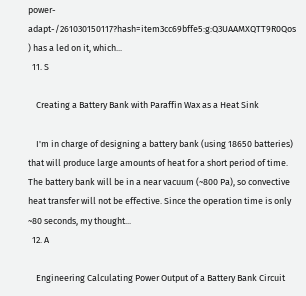power-adapt-/261030150117?hash=item3cc69bffe5:g:Q3UAAMXQTT9R0Qos ) has a led on it, which...
  11. S

    Creating a Battery Bank with Paraffin Wax as a Heat Sink

    I'm in charge of designing a battery bank (using 18650 batteries) that will produce large amounts of heat for a short period of time. The battery bank will be in a near vacuum (~800 Pa), so convective heat transfer will not be effective. Since the operation time is only ~80 seconds, my thought...
  12. A

    Engineering Calculating Power Output of a Battery Bank Circuit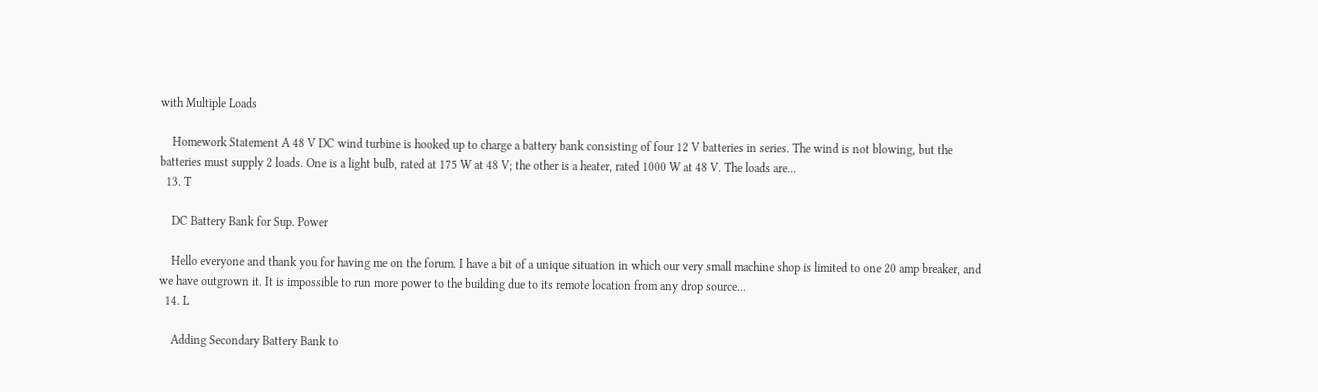with Multiple Loads

    Homework Statement A 48 V DC wind turbine is hooked up to charge a battery bank consisting of four 12 V batteries in series. The wind is not blowing, but the batteries must supply 2 loads. One is a light bulb, rated at 175 W at 48 V; the other is a heater, rated 1000 W at 48 V. The loads are...
  13. T

    DC Battery Bank for Sup. Power

    Hello everyone and thank you for having me on the forum. I have a bit of a unique situation in which our very small machine shop is limited to one 20 amp breaker, and we have outgrown it. It is impossible to run more power to the building due to its remote location from any drop source...
  14. L

    Adding Secondary Battery Bank to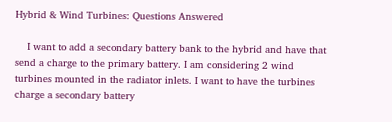Hybrid & Wind Turbines: Questions Answered

    I want to add a secondary battery bank to the hybrid and have that send a charge to the primary battery. I am considering 2 wind turbines mounted in the radiator inlets. I want to have the turbines charge a secondary battery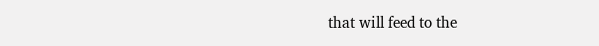that will feed to the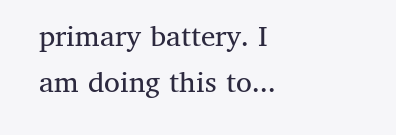primary battery. I am doing this to...